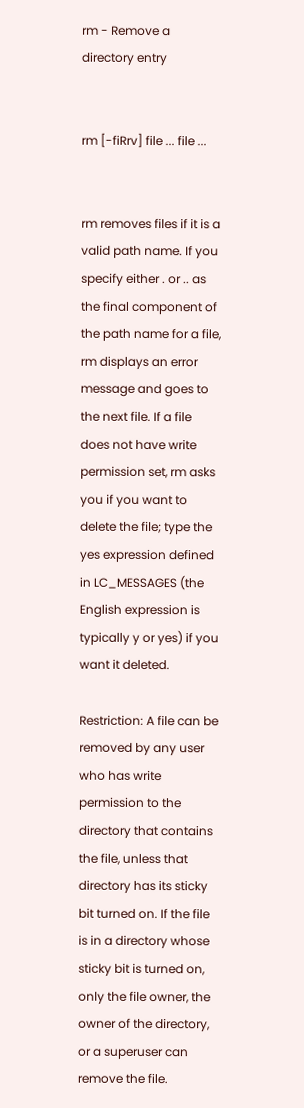rm - Remove a directory entry


rm [-fiRrv] file ... file ...


rm removes files if it is a valid path name. If you specify either . or .. as the final component of the path name for a file, rm displays an error message and goes to the next file. If a file does not have write permission set, rm asks you if you want to delete the file; type the yes expression defined in LC_MESSAGES (the English expression is typically y or yes) if you want it deleted.

Restriction: A file can be removed by any user who has write permission to the directory that contains the file, unless that directory has its sticky bit turned on. If the file is in a directory whose sticky bit is turned on, only the file owner, the owner of the directory, or a superuser can remove the file.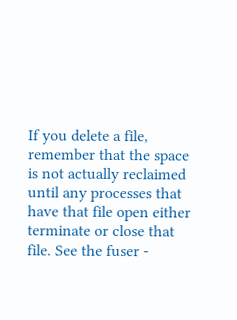If you delete a file, remember that the space is not actually reclaimed until any processes that have that file open either terminate or close that file. See the fuser -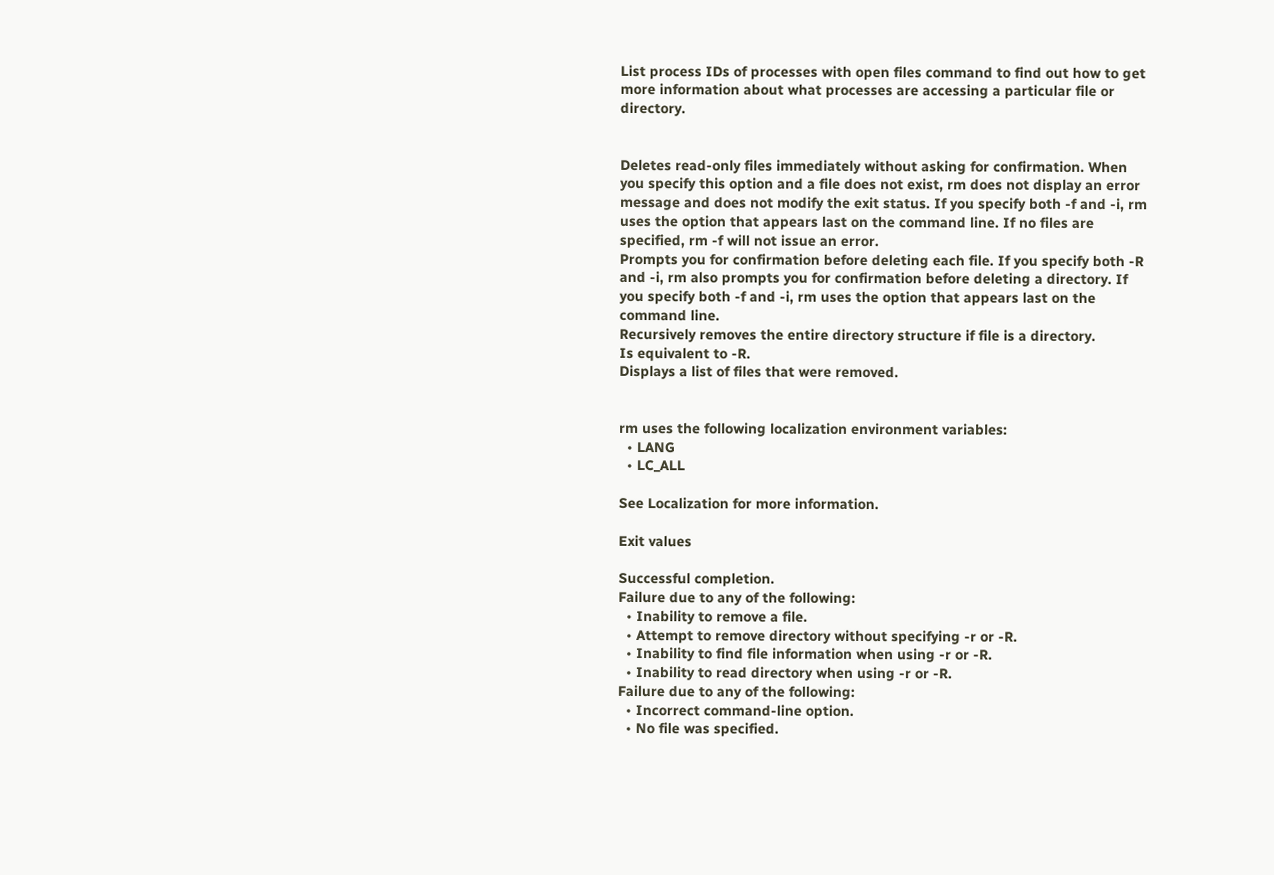List process IDs of processes with open files command to find out how to get more information about what processes are accessing a particular file or directory.


Deletes read-only files immediately without asking for confirmation. When you specify this option and a file does not exist, rm does not display an error message and does not modify the exit status. If you specify both -f and -i, rm uses the option that appears last on the command line. If no files are specified, rm -f will not issue an error.
Prompts you for confirmation before deleting each file. If you specify both -R and -i, rm also prompts you for confirmation before deleting a directory. If you specify both -f and -i, rm uses the option that appears last on the command line.
Recursively removes the entire directory structure if file is a directory.
Is equivalent to -R.
Displays a list of files that were removed.


rm uses the following localization environment variables:
  • LANG
  • LC_ALL

See Localization for more information.

Exit values

Successful completion.
Failure due to any of the following:
  • Inability to remove a file.
  • Attempt to remove directory without specifying -r or -R.
  • Inability to find file information when using -r or -R.
  • Inability to read directory when using -r or -R.
Failure due to any of the following:
  • Incorrect command-line option.
  • No file was specified.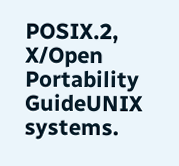POSIX.2, X/Open Portability GuideUNIX systems.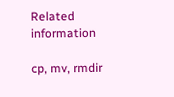Related information

cp, mv, rmdir